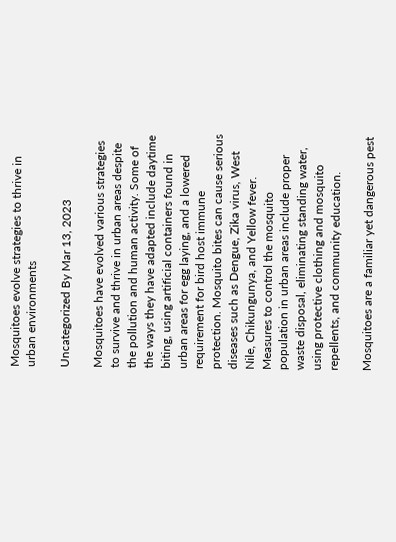Mosquitoes evolve strategies to thrive in urban environments

Uncategorized By Mar 13, 2023

Mosquitoes have evolved various strategies to survive and thrive in urban areas despite the pollution and human activity. Some of the ways they have adapted include daytime biting, using artificial containers found in urban areas for egg laying, and a lowered requirement for bird host immune protection. Mosquito bites can cause serious diseases such as Dengue, Zika virus, West Nile, Chikungunya, and Yellow fever. Measures to control the mosquito population in urban areas include proper waste disposal, eliminating standing water, using protective clothing and mosquito repellents, and community education.

Mosquitoes are a familiar yet dangerous pest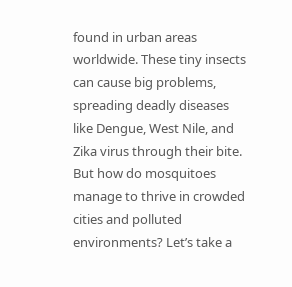found in urban areas worldwide. These tiny insects can cause big problems, spreading deadly diseases like Dengue, West Nile, and Zika virus through their bite. But how do mosquitoes manage to thrive in crowded cities and polluted environments? Let’s take a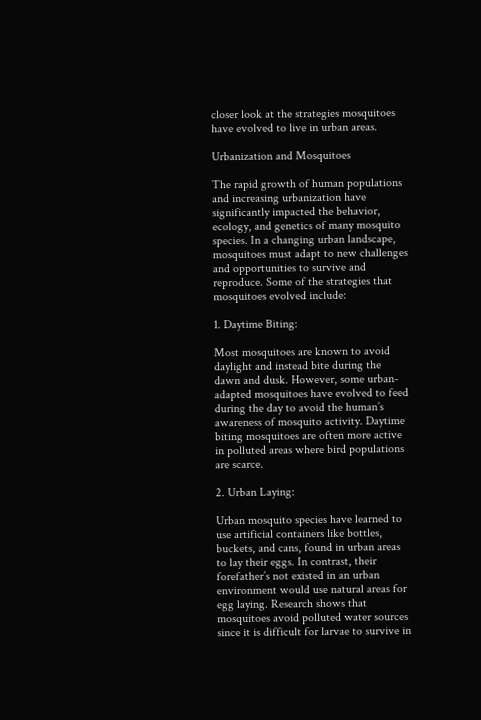closer look at the strategies mosquitoes have evolved to live in urban areas.

Urbanization and Mosquitoes

The rapid growth of human populations and increasing urbanization have significantly impacted the behavior, ecology, and genetics of many mosquito species. In a changing urban landscape, mosquitoes must adapt to new challenges and opportunities to survive and reproduce. Some of the strategies that mosquitoes evolved include:

1. Daytime Biting:

Most mosquitoes are known to avoid daylight and instead bite during the dawn and dusk. However, some urban-adapted mosquitoes have evolved to feed during the day to avoid the human’s awareness of mosquito activity. Daytime biting mosquitoes are often more active in polluted areas where bird populations are scarce.

2. Urban Laying:

Urban mosquito species have learned to use artificial containers like bottles, buckets, and cans, found in urban areas to lay their eggs. In contrast, their forefather’s not existed in an urban environment would use natural areas for egg laying. Research shows that mosquitoes avoid polluted water sources since it is difficult for larvae to survive in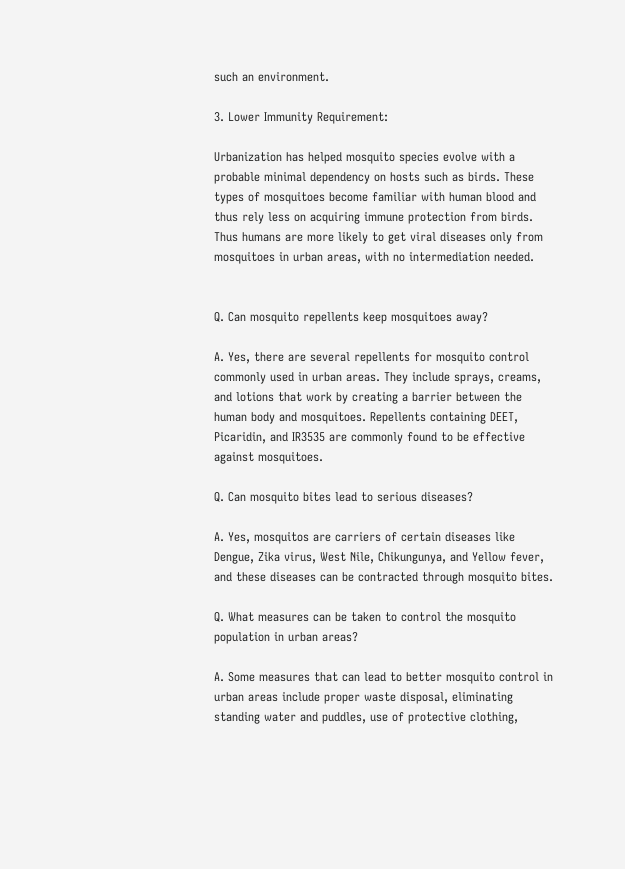such an environment.

3. Lower Immunity Requirement:

Urbanization has helped mosquito species evolve with a probable minimal dependency on hosts such as birds. These types of mosquitoes become familiar with human blood and thus rely less on acquiring immune protection from birds. Thus humans are more likely to get viral diseases only from mosquitoes in urban areas, with no intermediation needed.


Q. Can mosquito repellents keep mosquitoes away?

A. Yes, there are several repellents for mosquito control commonly used in urban areas. They include sprays, creams, and lotions that work by creating a barrier between the human body and mosquitoes. Repellents containing DEET, Picaridin, and IR3535 are commonly found to be effective against mosquitoes.

Q. Can mosquito bites lead to serious diseases?

A. Yes, mosquitos are carriers of certain diseases like Dengue, Zika virus, West Nile, Chikungunya, and Yellow fever, and these diseases can be contracted through mosquito bites.

Q. What measures can be taken to control the mosquito population in urban areas?

A. Some measures that can lead to better mosquito control in urban areas include proper waste disposal, eliminating standing water and puddles, use of protective clothing,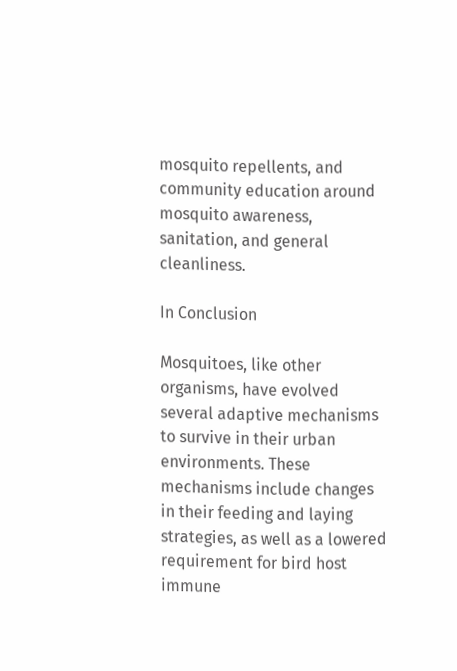mosquito repellents, and community education around mosquito awareness, sanitation, and general cleanliness.

In Conclusion

Mosquitoes, like other organisms, have evolved several adaptive mechanisms to survive in their urban environments. These mechanisms include changes in their feeding and laying strategies, as well as a lowered requirement for bird host immune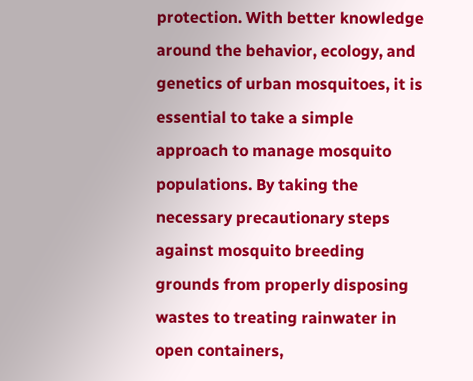protection. With better knowledge around the behavior, ecology, and genetics of urban mosquitoes, it is essential to take a simple approach to manage mosquito populations. By taking the necessary precautionary steps against mosquito breeding grounds from properly disposing wastes to treating rainwater in open containers,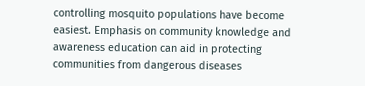controlling mosquito populations have become easiest. Emphasis on community knowledge and awareness education can aid in protecting communities from dangerous diseases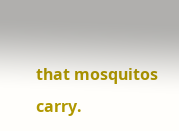that mosquitos carry.